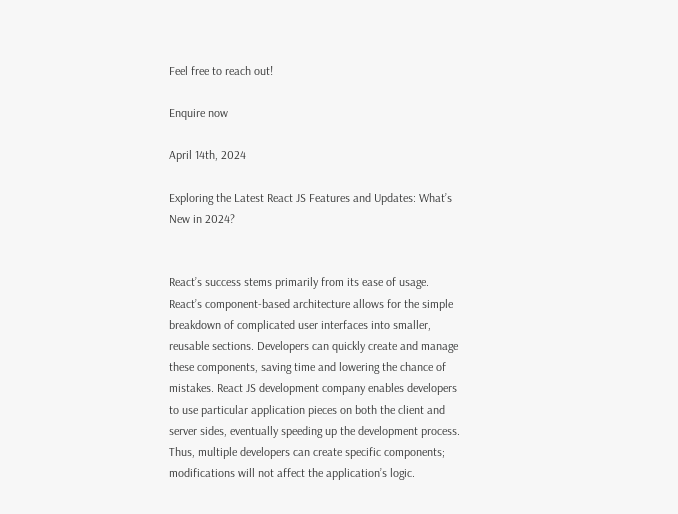Feel free to reach out!

Enquire now

April 14th, 2024

Exploring the Latest React JS Features and Updates: What’s New in 2024?


React’s success stems primarily from its ease of usage. React’s component-based architecture allows for the simple breakdown of complicated user interfaces into smaller, reusable sections. Developers can quickly create and manage these components, saving time and lowering the chance of mistakes. React JS development company enables developers to use particular application pieces on both the client and server sides, eventually speeding up the development process. Thus, multiple developers can create specific components; modifications will not affect the application’s logic.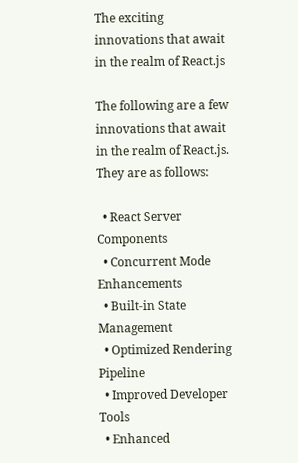The exciting innovations that await in the realm of React.js

The following are a few innovations that await in the realm of React.js. They are as follows:

  • React Server Components
  • Concurrent Mode Enhancements
  • Built-in State Management
  • Optimized Rendering Pipeline
  • Improved Developer Tools
  • Enhanced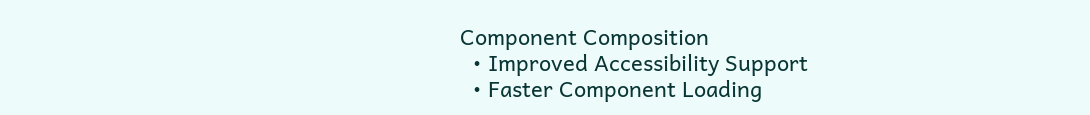Component Composition
  • Improved Accessibility Support
  • Faster Component Loading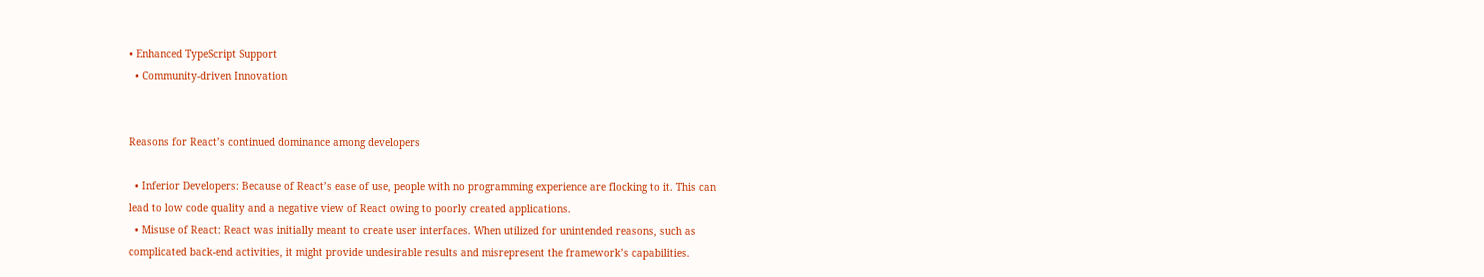• Enhanced TypeScript Support
  • Community-driven Innovation


Reasons for React’s continued dominance among developers

  • Inferior Developers: Because of React’s ease of use, people with no programming experience are flocking to it. This can lead to low code quality and a negative view of React owing to poorly created applications.
  • Misuse of React: React was initially meant to create user interfaces. When utilized for unintended reasons, such as complicated back-end activities, it might provide undesirable results and misrepresent the framework’s capabilities.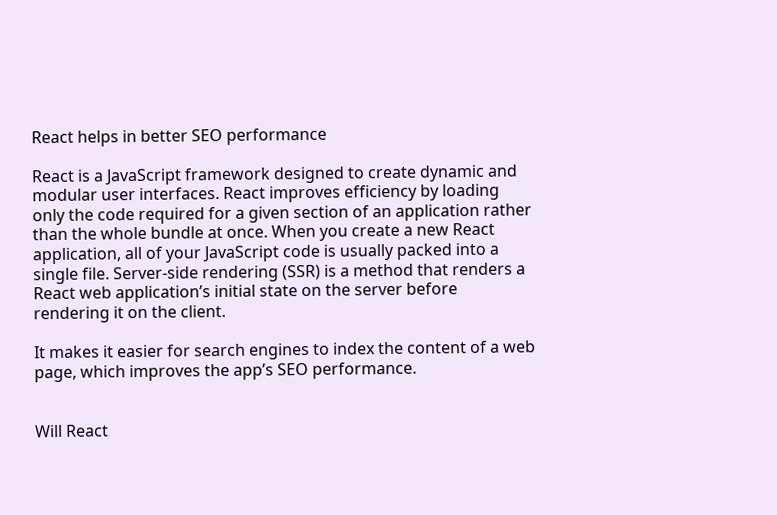React helps in better SEO performance

React is a JavaScript framework designed to create dynamic and modular user interfaces. React improves efficiency by loading only the code required for a given section of an application rather than the whole bundle at once. When you create a new React application, all of your JavaScript code is usually packed into a single file. Server-side rendering (SSR) is a method that renders a React web application’s initial state on the server before rendering it on the client.

It makes it easier for search engines to index the content of a web page, which improves the app’s SEO performance.


Will React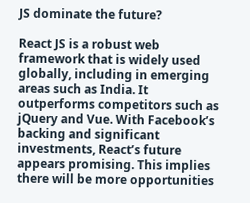JS dominate the future?

React JS is a robust web framework that is widely used globally, including in emerging areas such as India. It outperforms competitors such as jQuery and Vue. With Facebook’s backing and significant investments, React’s future appears promising. This implies there will be more opportunities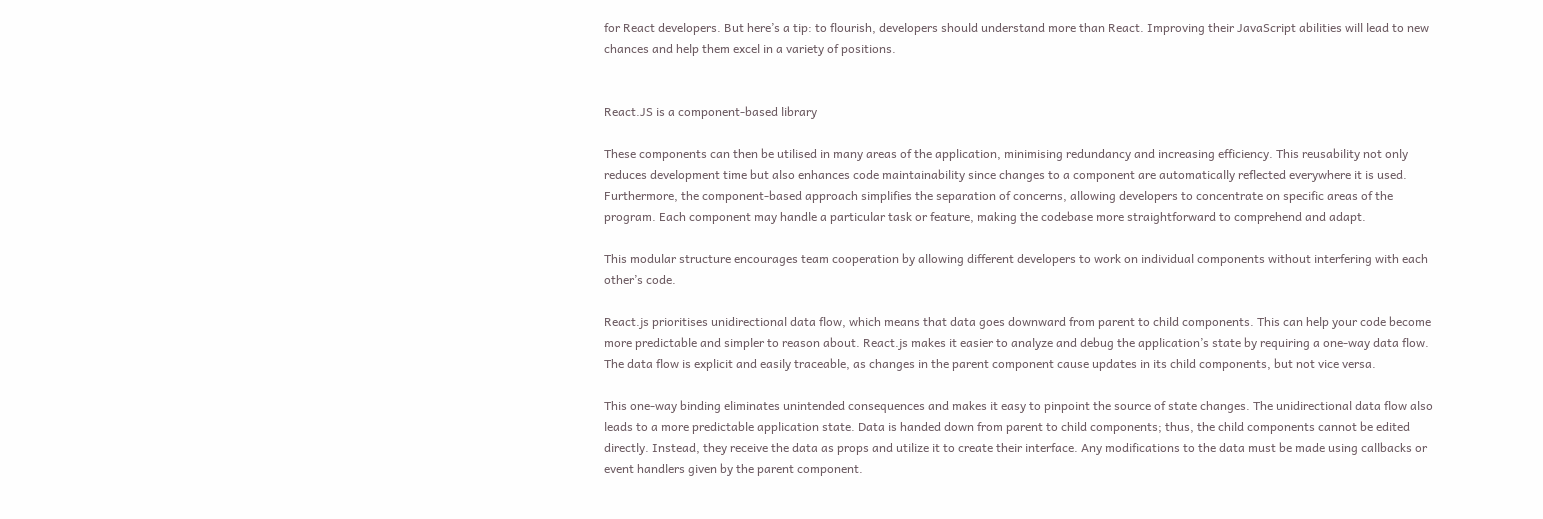for React developers. But here’s a tip: to flourish, developers should understand more than React. Improving their JavaScript abilities will lead to new chances and help them excel in a variety of positions.


React.JS is a component-based library

These components can then be utilised in many areas of the application, minimising redundancy and increasing efficiency. This reusability not only reduces development time but also enhances code maintainability since changes to a component are automatically reflected everywhere it is used. Furthermore, the component-based approach simplifies the separation of concerns, allowing developers to concentrate on specific areas of the program. Each component may handle a particular task or feature, making the codebase more straightforward to comprehend and adapt.

This modular structure encourages team cooperation by allowing different developers to work on individual components without interfering with each other’s code.

React.js prioritises unidirectional data flow, which means that data goes downward from parent to child components. This can help your code become more predictable and simpler to reason about. React.js makes it easier to analyze and debug the application’s state by requiring a one-way data flow. The data flow is explicit and easily traceable, as changes in the parent component cause updates in its child components, but not vice versa.

This one-way binding eliminates unintended consequences and makes it easy to pinpoint the source of state changes. The unidirectional data flow also leads to a more predictable application state. Data is handed down from parent to child components; thus, the child components cannot be edited directly. Instead, they receive the data as props and utilize it to create their interface. Any modifications to the data must be made using callbacks or event handlers given by the parent component.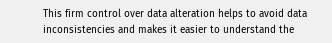This firm control over data alteration helps to avoid data inconsistencies and makes it easier to understand the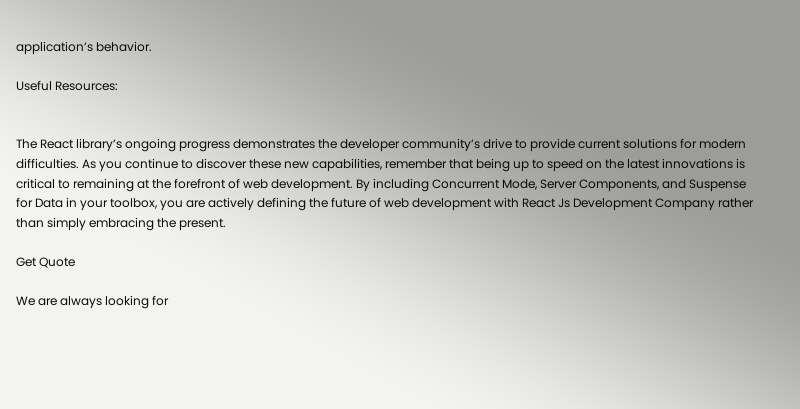application’s behavior.

Useful Resources:


The React library’s ongoing progress demonstrates the developer community’s drive to provide current solutions for modern difficulties. As you continue to discover these new capabilities, remember that being up to speed on the latest innovations is critical to remaining at the forefront of web development. By including Concurrent Mode, Server Components, and Suspense for Data in your toolbox, you are actively defining the future of web development with React Js Development Company rather than simply embracing the present.

Get Quote

We are always looking for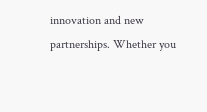innovation and new partnerships. Whether you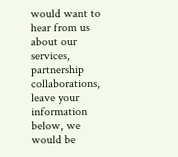would want to hear from us about our services, partnership collaborations, leave your information below, we would be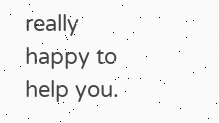really happy to help you.